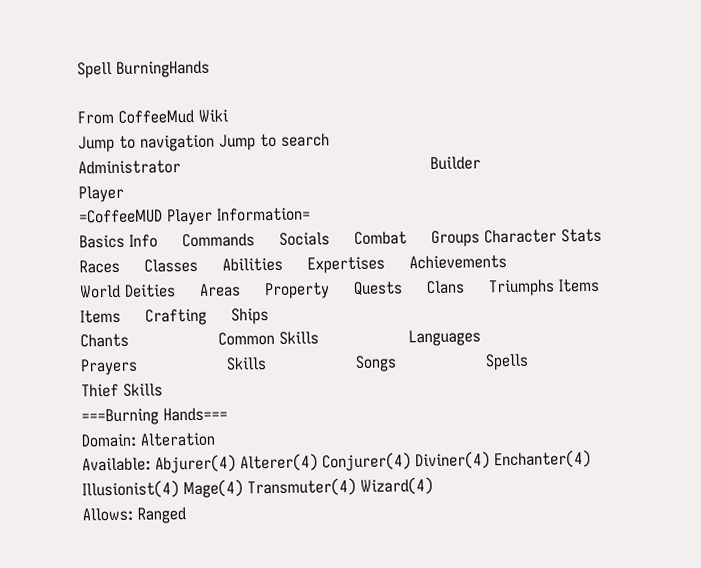Spell BurningHands

From CoffeeMud Wiki
Jump to navigation Jump to search
Administrator                                                  Builder                                                              Player
=CoffeeMUD Player Information=
Basics Info     Commands     Socials     Combat     Groups Character Stats     Races     Classes     Abilities     Expertises     Achievements
World Deities     Areas     Property     Quests     Clans     Triumphs Items Items     Crafting     Ships
Chants                  Common Skills                  Languages                 Prayers                  Skills                  Songs                  Spells                  Thief Skills
===Burning Hands===
Domain: Alteration
Available: Abjurer(4) Alterer(4) Conjurer(4) Diviner(4) Enchanter(4) Illusionist(4) Mage(4) Transmuter(4) Wizard(4)
Allows: Ranged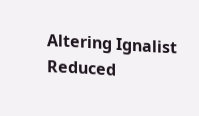Altering Ignalist Reduced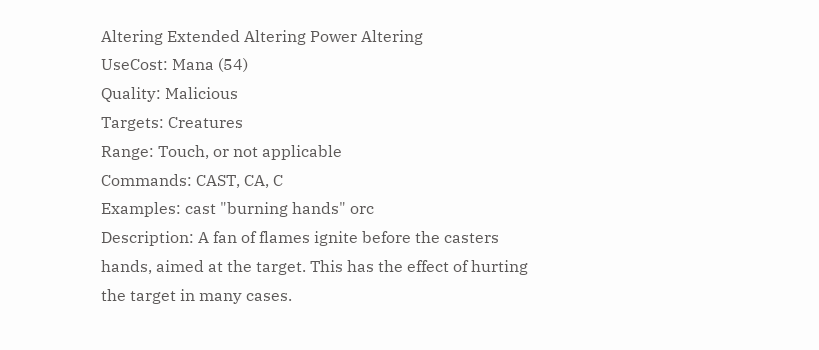Altering Extended Altering Power Altering
UseCost: Mana (54)
Quality: Malicious
Targets: Creatures
Range: Touch, or not applicable
Commands: CAST, CA, C
Examples: cast "burning hands" orc
Description: A fan of flames ignite before the casters hands, aimed at the target. This has the effect of hurting the target in many cases.